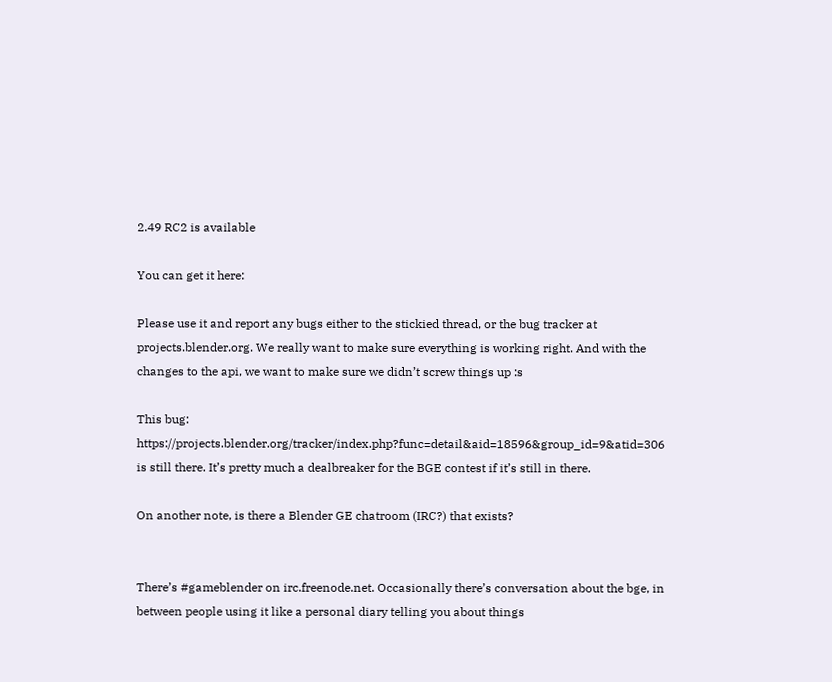2.49 RC2 is available

You can get it here:

Please use it and report any bugs either to the stickied thread, or the bug tracker at projects.blender.org. We really want to make sure everything is working right. And with the changes to the api, we want to make sure we didn’t screw things up :s

This bug: https://projects.blender.org/tracker/index.php?func=detail&aid=18596&group_id=9&atid=306 is still there. It’s pretty much a dealbreaker for the BGE contest if it’s still in there.

On another note, is there a Blender GE chatroom (IRC?) that exists?


There’s #gameblender on irc.freenode.net. Occasionally there’s conversation about the bge, in between people using it like a personal diary telling you about things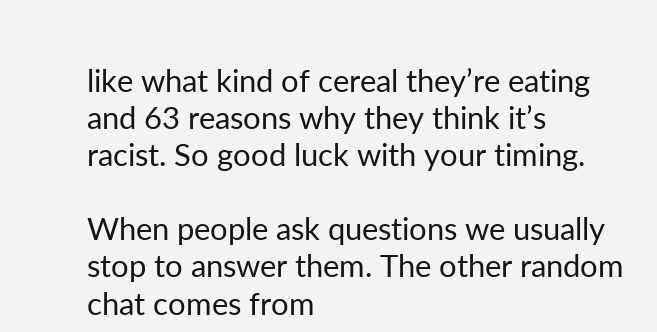like what kind of cereal they’re eating and 63 reasons why they think it’s racist. So good luck with your timing.

When people ask questions we usually stop to answer them. The other random chat comes from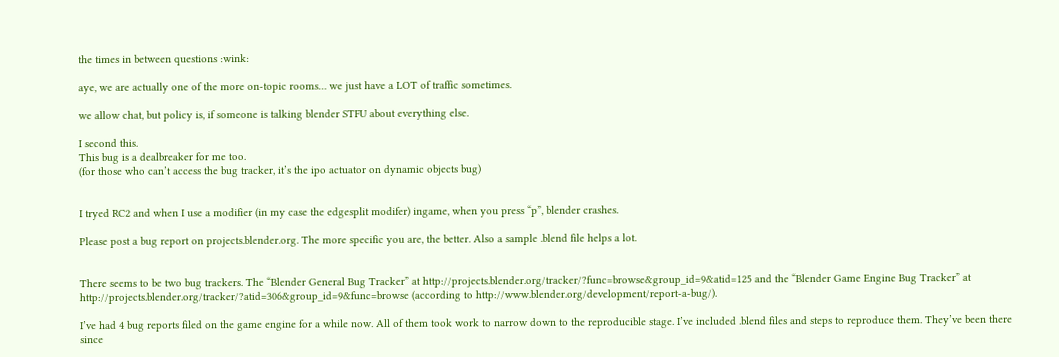the times in between questions :wink:

aye, we are actually one of the more on-topic rooms… we just have a LOT of traffic sometimes.

we allow chat, but policy is, if someone is talking blender STFU about everything else.

I second this.
This bug is a dealbreaker for me too.
(for those who can’t access the bug tracker, it’s the ipo actuator on dynamic objects bug)


I tryed RC2 and when I use a modifier (in my case the edgesplit modifer) ingame, when you press “p”, blender crashes.

Please post a bug report on projects.blender.org. The more specific you are, the better. Also a sample .blend file helps a lot.


There seems to be two bug trackers. The “Blender General Bug Tracker” at http://projects.blender.org/tracker/?func=browse&group_id=9&atid=125 and the “Blender Game Engine Bug Tracker” at http://projects.blender.org/tracker/?atid=306&group_id=9&func=browse (according to http://www.blender.org/development/report-a-bug/).

I’ve had 4 bug reports filed on the game engine for a while now. All of them took work to narrow down to the reproducible stage. I’ve included .blend files and steps to reproduce them. They’ve been there since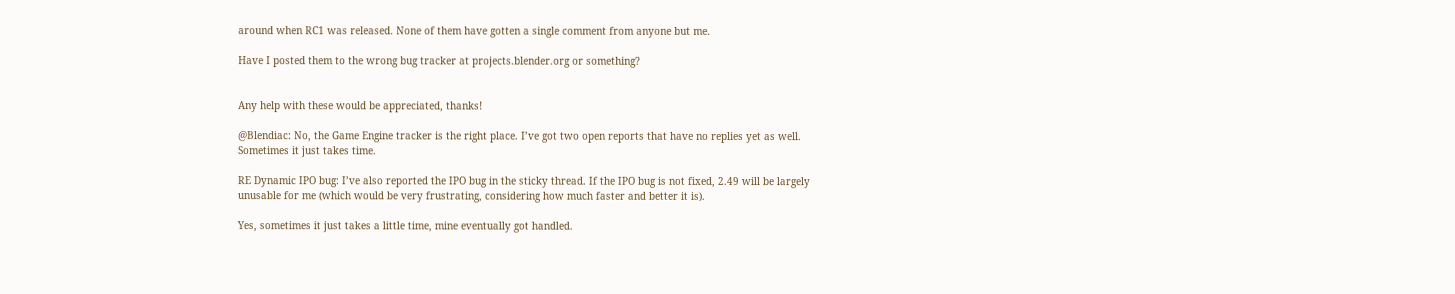around when RC1 was released. None of them have gotten a single comment from anyone but me.

Have I posted them to the wrong bug tracker at projects.blender.org or something?


Any help with these would be appreciated, thanks!

@Blendiac: No, the Game Engine tracker is the right place. I’ve got two open reports that have no replies yet as well. Sometimes it just takes time.

RE Dynamic IPO bug: I’ve also reported the IPO bug in the sticky thread. If the IPO bug is not fixed, 2.49 will be largely unusable for me (which would be very frustrating, considering how much faster and better it is).

Yes, sometimes it just takes a little time, mine eventually got handled.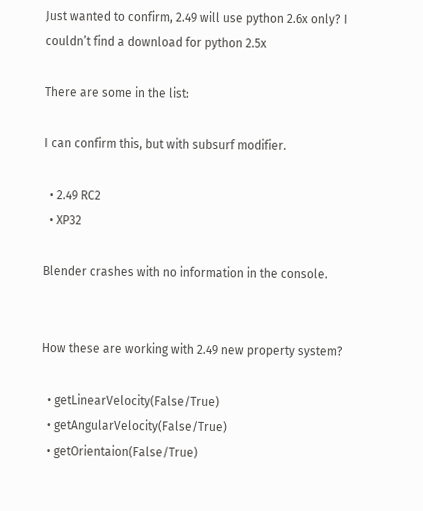Just wanted to confirm, 2.49 will use python 2.6x only? I couldn’t find a download for python 2.5x

There are some in the list:

I can confirm this, but with subsurf modifier.

  • 2.49 RC2
  • XP32

Blender crashes with no information in the console.


How these are working with 2.49 new property system?

  • getLinearVelocity(False/True)
  • getAngularVelocity(False/True)
  • getOrientaion(False/True)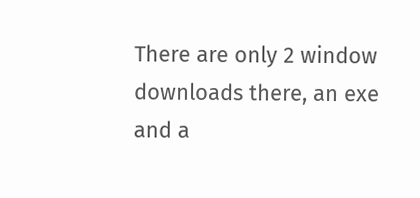There are only 2 window downloads there, an exe and a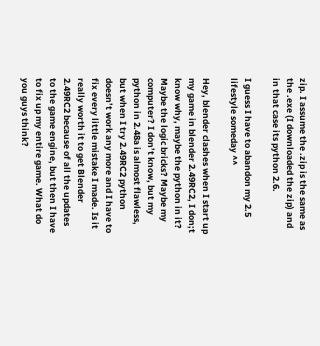zip. I assume the .zip is the same as the .exe (I downloaded the zip) and in that case its python 2.6.

I guess I have to abandon my 2.5 lifestyle someday ^^

Hey, blender clashes when I start up my game in blender 2.49RC2, I don;t know why, maybe the python in it? Maybe the logic bricks? Maybe my computer? I don’t know, but my python in 2.48a is almost flawless, but when I try 2.49RC2 python doesn’t work any more and I have to fix every little mistake I made. Is it really worth it to get Blender 2.49RC2 because of all the updates to the game engine, but then I have to fix up my entire game. What do you guys think?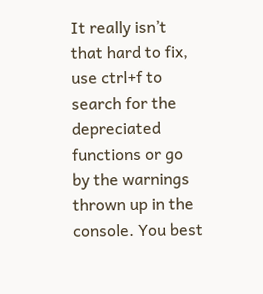It really isn’t that hard to fix, use ctrl+f to search for the depreciated functions or go by the warnings thrown up in the console. You best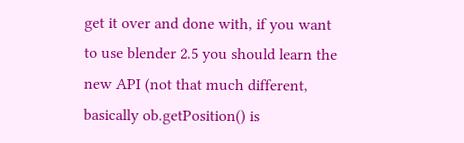get it over and done with, if you want to use blender 2.5 you should learn the new API (not that much different, basically ob.getPosition() is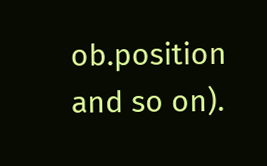ob.position and so on).